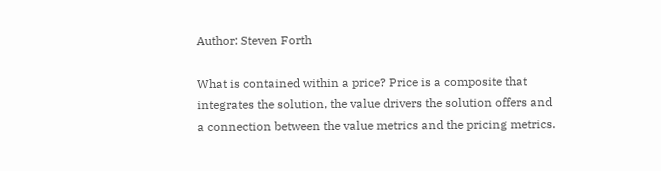Author: Steven Forth

What is contained within a price? Price is a composite that integrates the solution, the value drivers the solution offers and a connection between the value metrics and the pricing metrics.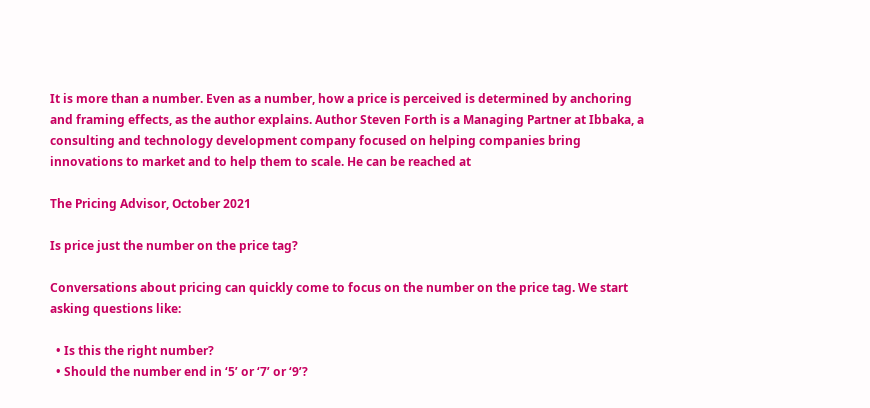It is more than a number. Even as a number, how a price is perceived is determined by anchoring and framing effects, as the author explains. Author Steven Forth is a Managing Partner at Ibbaka, a consulting and technology development company focused on helping companies bring innovations to market and to help them to scale. He can be reached at

The Pricing Advisor, October 2021

Is price just the number on the price tag?

Conversations about pricing can quickly come to focus on the number on the price tag. We start asking questions like:

  • Is this the right number?
  • Should the number end in ‘5’ or ‘7’ or ‘9’?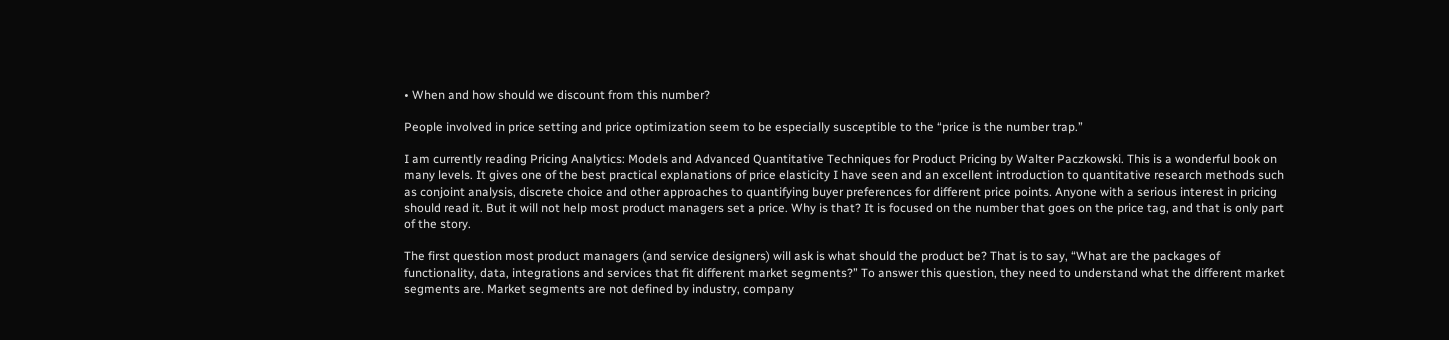• When and how should we discount from this number?

People involved in price setting and price optimization seem to be especially susceptible to the “price is the number trap.”

I am currently reading Pricing Analytics: Models and Advanced Quantitative Techniques for Product Pricing by Walter Paczkowski. This is a wonderful book on many levels. It gives one of the best practical explanations of price elasticity I have seen and an excellent introduction to quantitative research methods such as conjoint analysis, discrete choice and other approaches to quantifying buyer preferences for different price points. Anyone with a serious interest in pricing should read it. But it will not help most product managers set a price. Why is that? It is focused on the number that goes on the price tag, and that is only part of the story.

The first question most product managers (and service designers) will ask is what should the product be? That is to say, “What are the packages of functionality, data, integrations and services that fit different market segments?” To answer this question, they need to understand what the different market segments are. Market segments are not defined by industry, company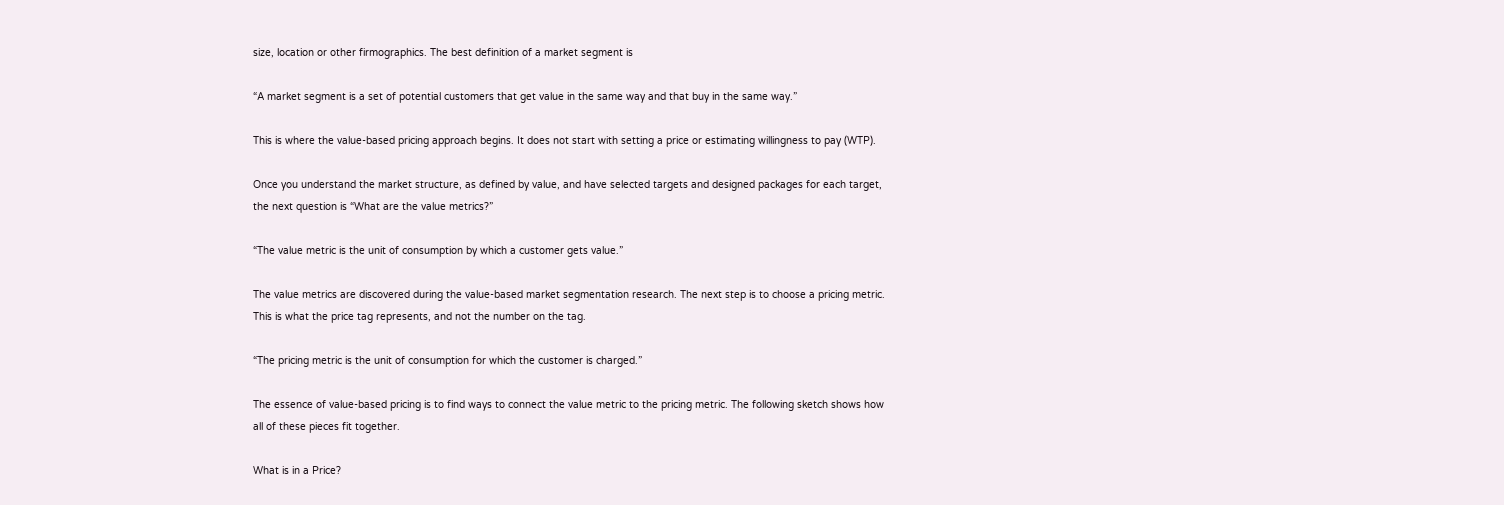size, location or other firmographics. The best definition of a market segment is

“A market segment is a set of potential customers that get value in the same way and that buy in the same way.”

This is where the value-based pricing approach begins. It does not start with setting a price or estimating willingness to pay (WTP).

Once you understand the market structure, as defined by value, and have selected targets and designed packages for each target, the next question is “What are the value metrics?”

“The value metric is the unit of consumption by which a customer gets value.”

The value metrics are discovered during the value-based market segmentation research. The next step is to choose a pricing metric. This is what the price tag represents, and not the number on the tag.

“The pricing metric is the unit of consumption for which the customer is charged.”

The essence of value-based pricing is to find ways to connect the value metric to the pricing metric. The following sketch shows how all of these pieces fit together.

What is in a Price?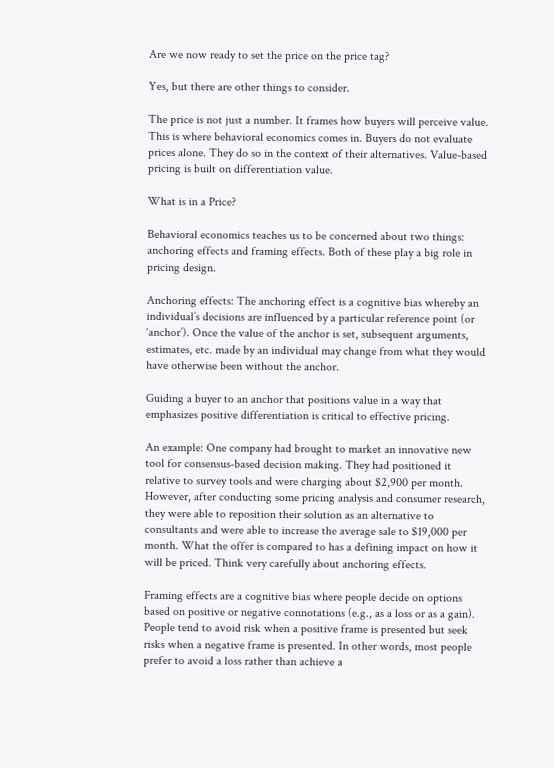Are we now ready to set the price on the price tag?

Yes, but there are other things to consider.

The price is not just a number. It frames how buyers will perceive value. This is where behavioral economics comes in. Buyers do not evaluate prices alone. They do so in the context of their alternatives. Value-based pricing is built on differentiation value.

What is in a Price?

Behavioral economics teaches us to be concerned about two things: anchoring effects and framing effects. Both of these play a big role in pricing design.

Anchoring effects: The anchoring effect is a cognitive bias whereby an individual’s decisions are influenced by a particular reference point (or ‘anchor’). Once the value of the anchor is set, subsequent arguments, estimates, etc. made by an individual may change from what they would have otherwise been without the anchor.

Guiding a buyer to an anchor that positions value in a way that emphasizes positive differentiation is critical to effective pricing.

An example: One company had brought to market an innovative new tool for consensus-based decision making. They had positioned it relative to survey tools and were charging about $2,900 per month. However, after conducting some pricing analysis and consumer research, they were able to reposition their solution as an alternative to consultants and were able to increase the average sale to $19,000 per month. What the offer is compared to has a defining impact on how it will be priced. Think very carefully about anchoring effects.

Framing effects are a cognitive bias where people decide on options based on positive or negative connotations (e.g., as a loss or as a gain). People tend to avoid risk when a positive frame is presented but seek risks when a negative frame is presented. In other words, most people prefer to avoid a loss rather than achieve a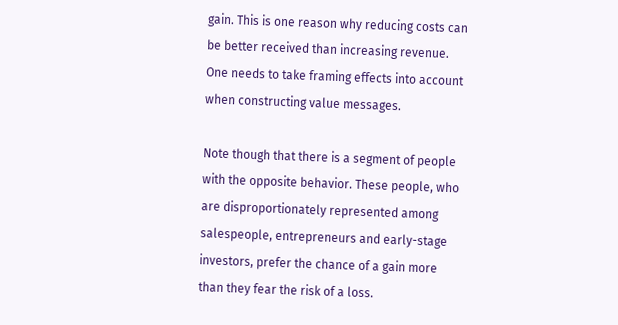gain. This is one reason why reducing costs can be better received than increasing revenue. One needs to take framing effects into account when constructing value messages.

Note though that there is a segment of people with the opposite behavior. These people, who are disproportionately represented among salespeople, entrepreneurs and early-stage investors, prefer the chance of a gain more than they fear the risk of a loss.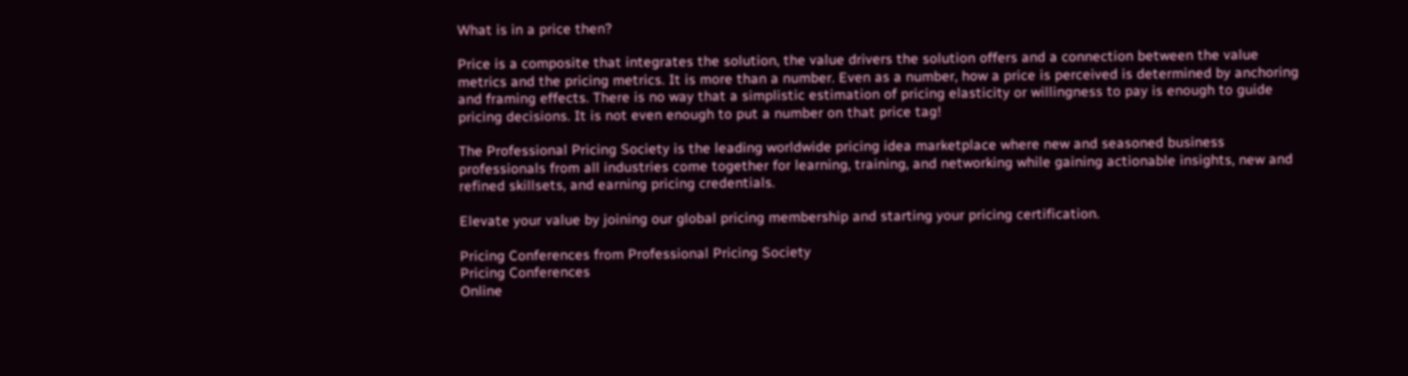What is in a price then?

Price is a composite that integrates the solution, the value drivers the solution offers and a connection between the value metrics and the pricing metrics. It is more than a number. Even as a number, how a price is perceived is determined by anchoring and framing effects. There is no way that a simplistic estimation of pricing elasticity or willingness to pay is enough to guide pricing decisions. It is not even enough to put a number on that price tag!

The Professional Pricing Society is the leading worldwide pricing idea marketplace where new and seasoned business professionals from all industries come together for learning, training, and networking while gaining actionable insights, new and refined skillsets, and earning pricing credentials.

Elevate your value by joining our global pricing membership and starting your pricing certification.

Pricing Conferences from Professional Pricing Society
Pricing Conferences
Online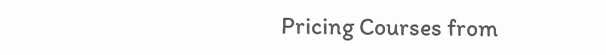Pricing Courses from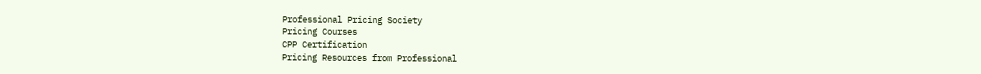Professional Pricing Society
Pricing Courses
CPP Certification
Pricing Resources from Professional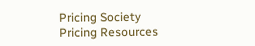Pricing Society
Pricing Resources